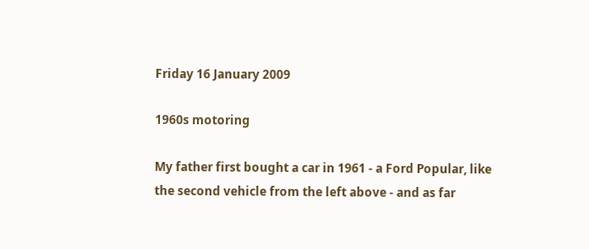Friday 16 January 2009

1960s motoring

My father first bought a car in 1961 - a Ford Popular, like the second vehicle from the left above - and as far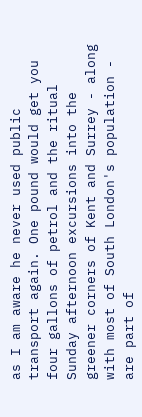as I am aware he never used public transport again. One pound would get you four gallons of petrol and the ritual Sunday afternoon excursions into the greener corners of Kent and Surrey - along with most of South London's population - are part of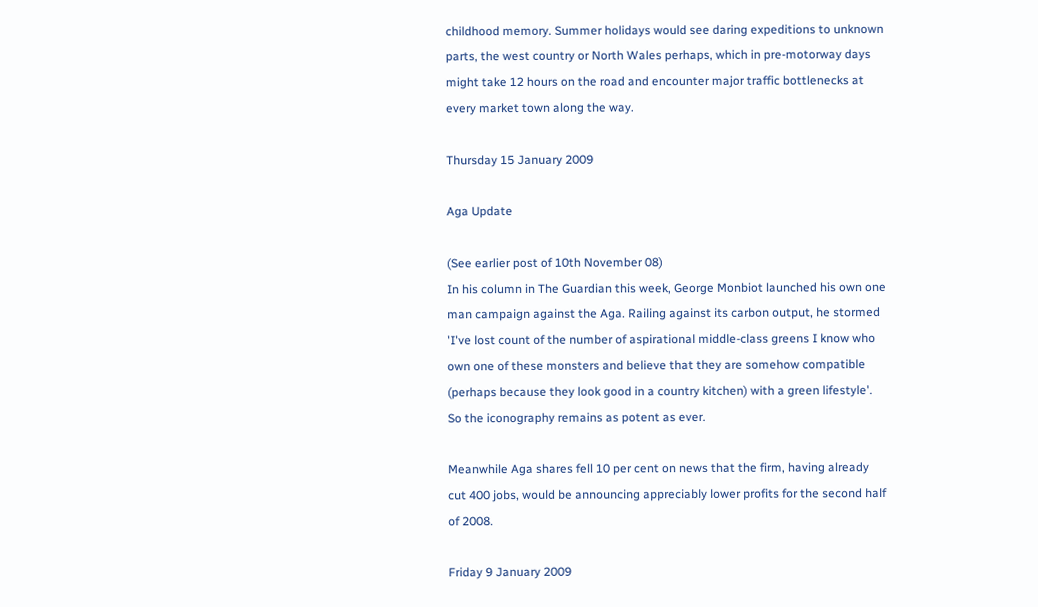childhood memory. Summer holidays would see daring expeditions to unknown parts, the west country or North Wales perhaps, which in pre-motorway days might take 12 hours on the road and encounter major traffic bottlenecks at every market town along the way.

Thursday 15 January 2009

Aga Update

(See earlier post of 10th November 08)
In his column in The Guardian this week, George Monbiot launched his own one man campaign against the Aga. Railing against its carbon output, he stormed 'I've lost count of the number of aspirational middle-class greens I know who own one of these monsters and believe that they are somehow compatible (perhaps because they look good in a country kitchen) with a green lifestyle'. So the iconography remains as potent as ever.

Meanwhile Aga shares fell 10 per cent on news that the firm, having already cut 400 jobs, would be announcing appreciably lower profits for the second half of 2008.

Friday 9 January 2009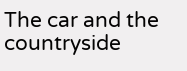The car and the countryside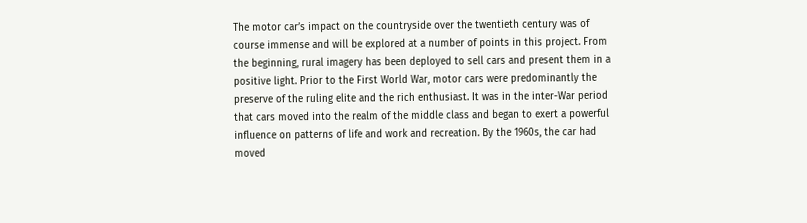The motor car’s impact on the countryside over the twentieth century was of course immense and will be explored at a number of points in this project. From the beginning, rural imagery has been deployed to sell cars and present them in a positive light. Prior to the First World War, motor cars were predominantly the preserve of the ruling elite and the rich enthusiast. It was in the inter-War period that cars moved into the realm of the middle class and began to exert a powerful influence on patterns of life and work and recreation. By the 1960s, the car had moved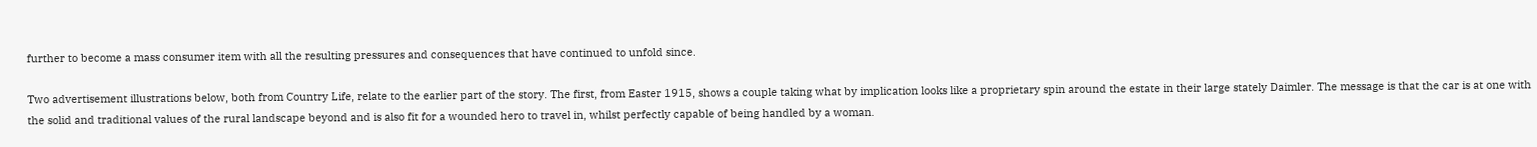further to become a mass consumer item with all the resulting pressures and consequences that have continued to unfold since.

Two advertisement illustrations below, both from Country Life, relate to the earlier part of the story. The first, from Easter 1915, shows a couple taking what by implication looks like a proprietary spin around the estate in their large stately Daimler. The message is that the car is at one with the solid and traditional values of the rural landscape beyond and is also fit for a wounded hero to travel in, whilst perfectly capable of being handled by a woman.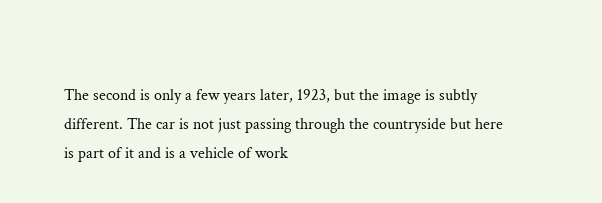The second is only a few years later, 1923, but the image is subtly different. The car is not just passing through the countryside but here is part of it and is a vehicle of work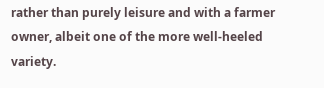rather than purely leisure and with a farmer owner, albeit one of the more well-heeled variety.